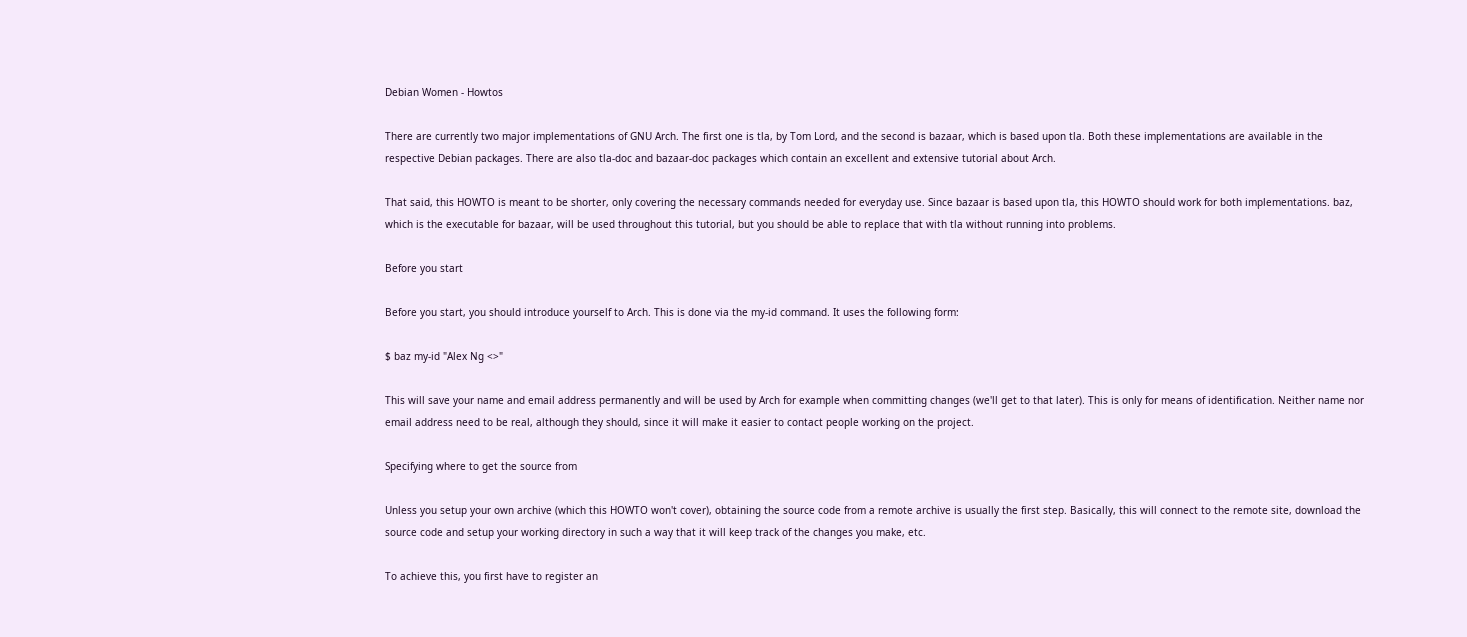Debian Women - Howtos

There are currently two major implementations of GNU Arch. The first one is tla, by Tom Lord, and the second is bazaar, which is based upon tla. Both these implementations are available in the respective Debian packages. There are also tla-doc and bazaar-doc packages which contain an excellent and extensive tutorial about Arch.

That said, this HOWTO is meant to be shorter, only covering the necessary commands needed for everyday use. Since bazaar is based upon tla, this HOWTO should work for both implementations. baz, which is the executable for bazaar, will be used throughout this tutorial, but you should be able to replace that with tla without running into problems.

Before you start

Before you start, you should introduce yourself to Arch. This is done via the my-id command. It uses the following form:

$ baz my-id "Alex Ng <>"

This will save your name and email address permanently and will be used by Arch for example when committing changes (we'll get to that later). This is only for means of identification. Neither name nor email address need to be real, although they should, since it will make it easier to contact people working on the project.

Specifying where to get the source from

Unless you setup your own archive (which this HOWTO won't cover), obtaining the source code from a remote archive is usually the first step. Basically, this will connect to the remote site, download the source code and setup your working directory in such a way that it will keep track of the changes you make, etc.

To achieve this, you first have to register an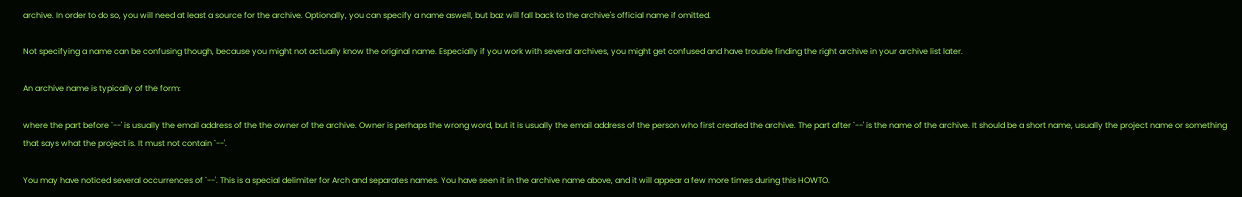archive. In order to do so, you will need at least a source for the archive. Optionally, you can specify a name aswell, but baz will fall back to the archive's official name if omitted.

Not specifying a name can be confusing though, because you might not actually know the original name. Especially if you work with several archives, you might get confused and have trouble finding the right archive in your archive list later.

An archive name is typically of the form:

where the part before `--' is usually the email address of the the owner of the archive. Owner is perhaps the wrong word, but it is usually the email address of the person who first created the archive. The part after `--' is the name of the archive. It should be a short name, usually the project name or something that says what the project is. It must not contain `--'.

You may have noticed several occurrences of `--'. This is a special delimiter for Arch and separates names. You have seen it in the archive name above, and it will appear a few more times during this HOWTO.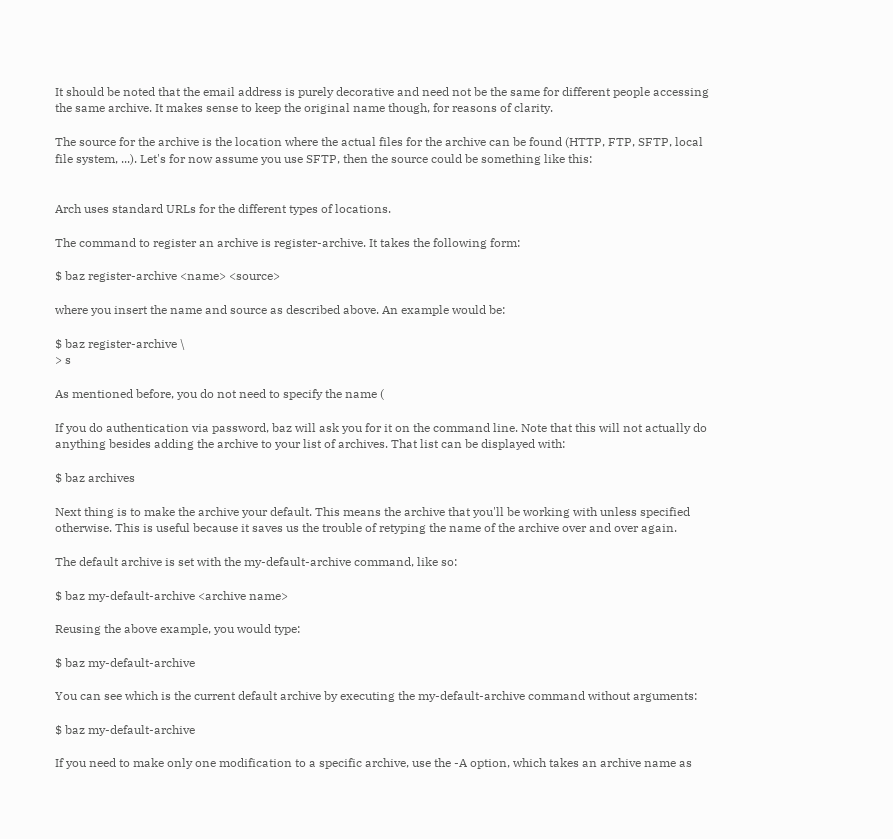It should be noted that the email address is purely decorative and need not be the same for different people accessing the same archive. It makes sense to keep the original name though, for reasons of clarity.

The source for the archive is the location where the actual files for the archive can be found (HTTP, FTP, SFTP, local file system, ...). Let's for now assume you use SFTP, then the source could be something like this:


Arch uses standard URLs for the different types of locations.

The command to register an archive is register-archive. It takes the following form:

$ baz register-archive <name> <source>

where you insert the name and source as described above. An example would be:

$ baz register-archive \
> s

As mentioned before, you do not need to specify the name (

If you do authentication via password, baz will ask you for it on the command line. Note that this will not actually do anything besides adding the archive to your list of archives. That list can be displayed with:

$ baz archives

Next thing is to make the archive your default. This means the archive that you'll be working with unless specified otherwise. This is useful because it saves us the trouble of retyping the name of the archive over and over again.

The default archive is set with the my-default-archive command, like so:

$ baz my-default-archive <archive name>

Reusing the above example, you would type:

$ baz my-default-archive

You can see which is the current default archive by executing the my-default-archive command without arguments:

$ baz my-default-archive

If you need to make only one modification to a specific archive, use the -A option, which takes an archive name as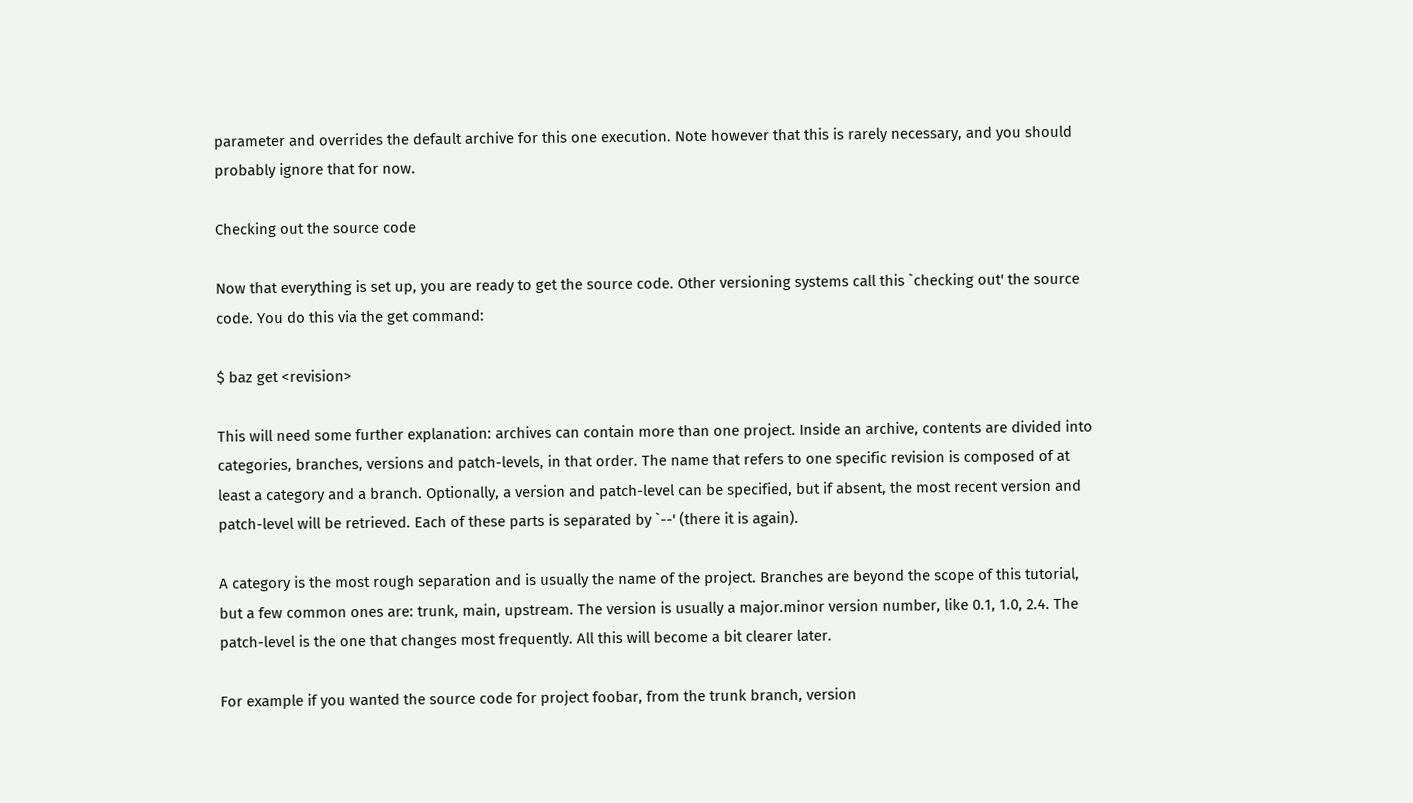parameter and overrides the default archive for this one execution. Note however that this is rarely necessary, and you should probably ignore that for now.

Checking out the source code

Now that everything is set up, you are ready to get the source code. Other versioning systems call this `checking out' the source code. You do this via the get command:

$ baz get <revision>

This will need some further explanation: archives can contain more than one project. Inside an archive, contents are divided into categories, branches, versions and patch-levels, in that order. The name that refers to one specific revision is composed of at least a category and a branch. Optionally, a version and patch-level can be specified, but if absent, the most recent version and patch-level will be retrieved. Each of these parts is separated by `--' (there it is again).

A category is the most rough separation and is usually the name of the project. Branches are beyond the scope of this tutorial, but a few common ones are: trunk, main, upstream. The version is usually a major.minor version number, like 0.1, 1.0, 2.4. The patch-level is the one that changes most frequently. All this will become a bit clearer later.

For example if you wanted the source code for project foobar, from the trunk branch, version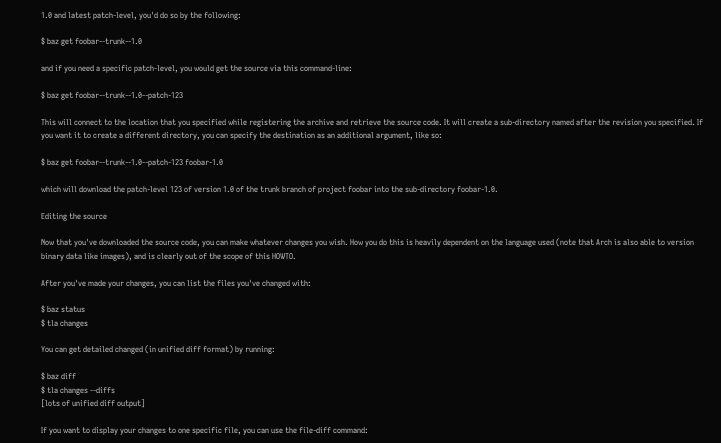1.0 and latest patch-level, you'd do so by the following:

$ baz get foobar--trunk--1.0

and if you need a specific patch-level, you would get the source via this command-line:

$ baz get foobar--trunk--1.0--patch-123

This will connect to the location that you specified while registering the archive and retrieve the source code. It will create a sub-directory named after the revision you specified. If you want it to create a different directory, you can specify the destination as an additional argument, like so:

$ baz get foobar--trunk--1.0--patch-123 foobar-1.0

which will download the patch-level 123 of version 1.0 of the trunk branch of project foobar into the sub-directory foobar-1.0.

Editing the source

Now that you've downloaded the source code, you can make whatever changes you wish. How you do this is heavily dependent on the language used (note that Arch is also able to version binary data like images), and is clearly out of the scope of this HOWTO.

After you've made your changes, you can list the files you've changed with:

$ baz status
$ tla changes

You can get detailed changed (in unified diff format) by running:

$ baz diff
$ tla changes --diffs
[lots of unified diff output]

If you want to display your changes to one specific file, you can use the file-diff command: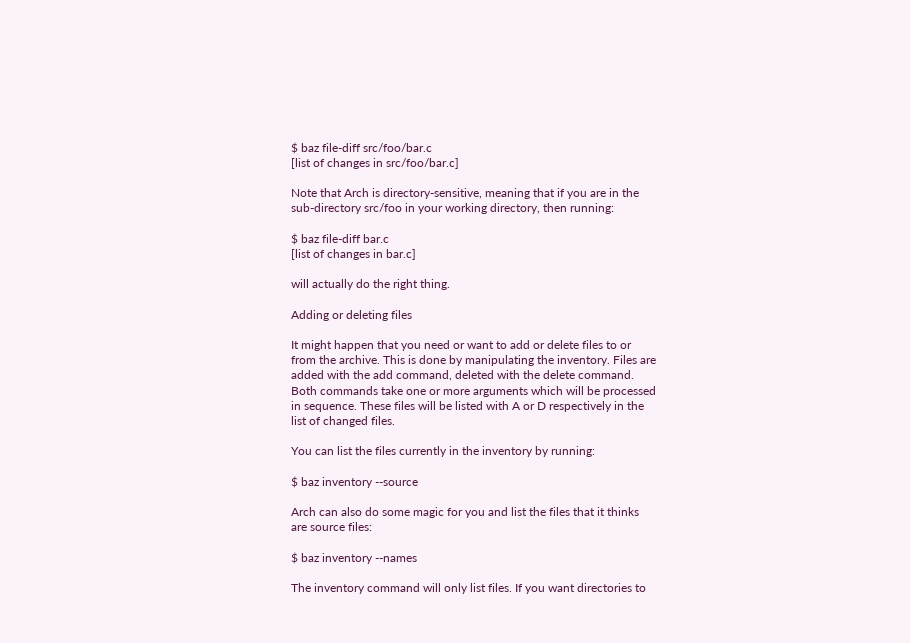$ baz file-diff src/foo/bar.c
[list of changes in src/foo/bar.c]

Note that Arch is directory-sensitive, meaning that if you are in the sub-directory src/foo in your working directory, then running:

$ baz file-diff bar.c
[list of changes in bar.c]

will actually do the right thing.

Adding or deleting files

It might happen that you need or want to add or delete files to or from the archive. This is done by manipulating the inventory. Files are added with the add command, deleted with the delete command. Both commands take one or more arguments which will be processed in sequence. These files will be listed with A or D respectively in the list of changed files.

You can list the files currently in the inventory by running:

$ baz inventory --source

Arch can also do some magic for you and list the files that it thinks are source files:

$ baz inventory --names

The inventory command will only list files. If you want directories to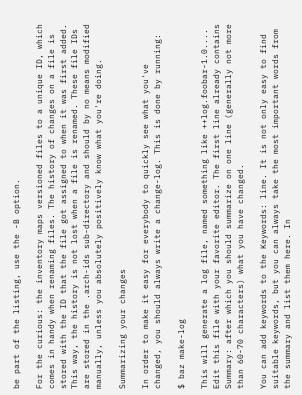be part of the listing, use the -B option.

For the curious: the inventory maps versioned files to a unique ID, which comes in handy when renaming files. The history of changes on a file is stored with the ID that the file got assigned to when it was first added. This way, the history is not lost when a file is renamed. These file IDs are stored in the .arch-ids sub-directory and should by no means modified manually, unless you absolutely positively know what you're doing.

Summarizing your changes

In order to make it easy for everybody to quickly see what you've changed, you should always write a change-log. This is done by running:

$ baz make-log

This will generate a log file, named something like ++log.foobar-1.0.... Edit this file with your favorite editor. The first line already contains Summary: after which you should summarize on one line (generally not more than 60-70 characters) what you have changed.

You can add keywords to the Keywords: line. It is not only easy to find suitable keywords, but you can always take the most important words from the summary and list them here. In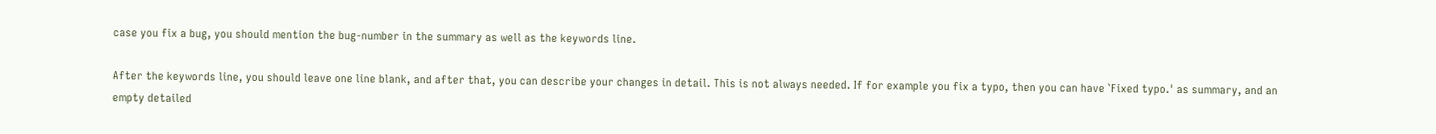case you fix a bug, you should mention the bug-number in the summary as well as the keywords line.

After the keywords line, you should leave one line blank, and after that, you can describe your changes in detail. This is not always needed. If for example you fix a typo, then you can have `Fixed typo.' as summary, and an empty detailed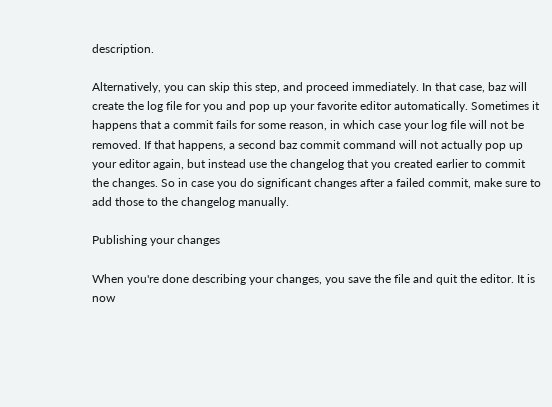description.

Alternatively, you can skip this step, and proceed immediately. In that case, baz will create the log file for you and pop up your favorite editor automatically. Sometimes it happens that a commit fails for some reason, in which case your log file will not be removed. If that happens, a second baz commit command will not actually pop up your editor again, but instead use the changelog that you created earlier to commit the changes. So in case you do significant changes after a failed commit, make sure to add those to the changelog manually.

Publishing your changes

When you're done describing your changes, you save the file and quit the editor. It is now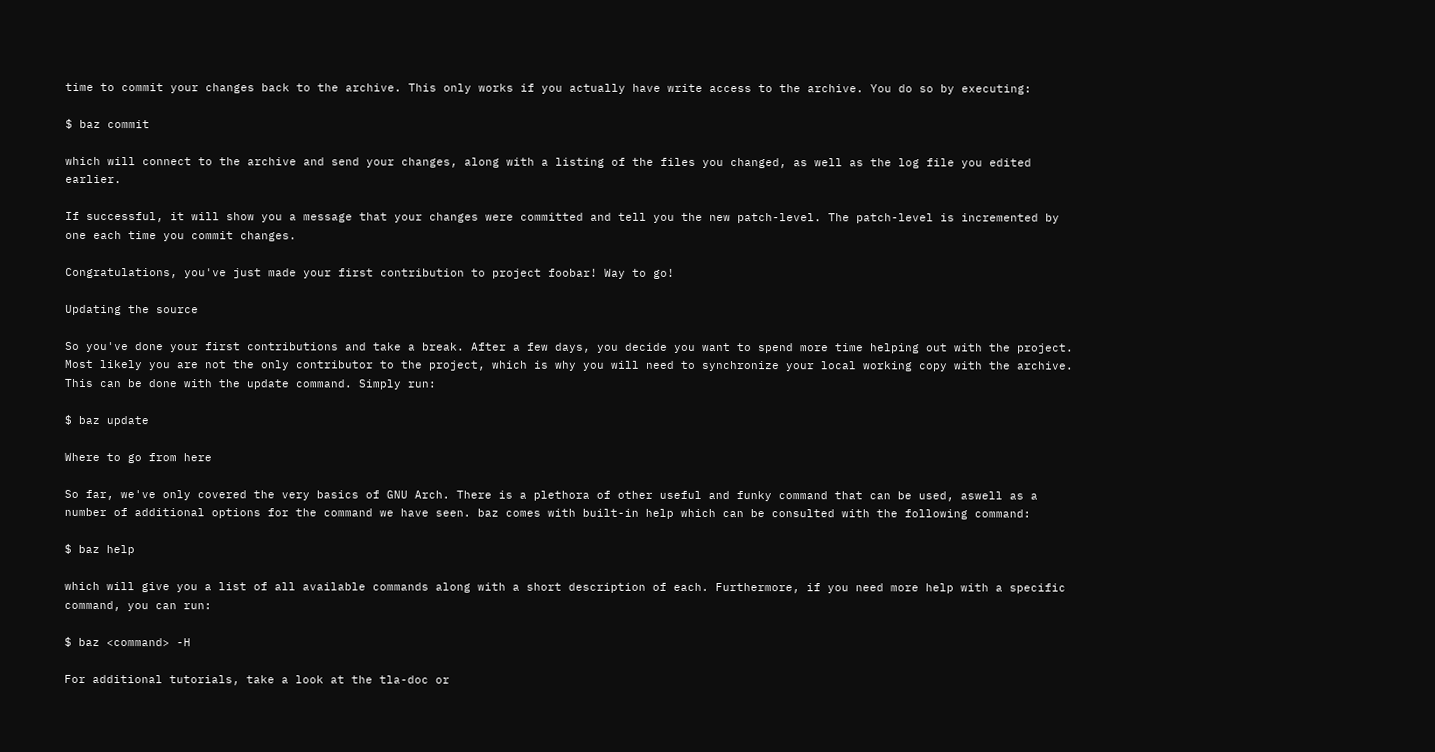time to commit your changes back to the archive. This only works if you actually have write access to the archive. You do so by executing:

$ baz commit

which will connect to the archive and send your changes, along with a listing of the files you changed, as well as the log file you edited earlier.

If successful, it will show you a message that your changes were committed and tell you the new patch-level. The patch-level is incremented by one each time you commit changes.

Congratulations, you've just made your first contribution to project foobar! Way to go!

Updating the source

So you've done your first contributions and take a break. After a few days, you decide you want to spend more time helping out with the project. Most likely you are not the only contributor to the project, which is why you will need to synchronize your local working copy with the archive. This can be done with the update command. Simply run:

$ baz update

Where to go from here

So far, we've only covered the very basics of GNU Arch. There is a plethora of other useful and funky command that can be used, aswell as a number of additional options for the command we have seen. baz comes with built-in help which can be consulted with the following command:

$ baz help

which will give you a list of all available commands along with a short description of each. Furthermore, if you need more help with a specific command, you can run:

$ baz <command> -H

For additional tutorials, take a look at the tla-doc or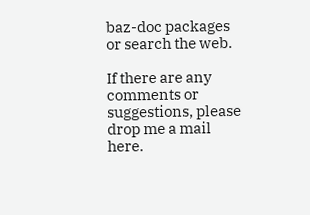baz-doc packages or search the web.

If there are any comments or suggestions, please drop me a mail here.